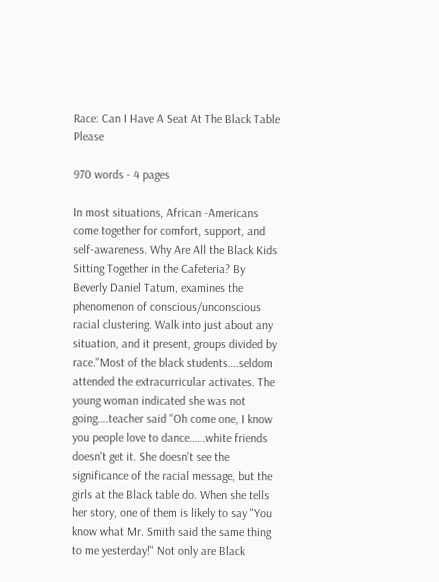Race: Can I Have A Seat At The Black Table Please

970 words - 4 pages

In most situations, African -Americans come together for comfort, support, and self-awareness. Why Are All the Black Kids Sitting Together in the Cafeteria? By Beverly Daniel Tatum, examines the phenomenon of conscious/unconscious racial clustering. Walk into just about any situation, and it present, groups divided by race."Most of the black students….seldom attended the extracurricular activates. The young woman indicated she was not going….teacher said "Oh come one, I know you people love to dance……white friends doesn't get it. She doesn't see the significance of the racial message, but the girls at the Black table do. When she tells her story, one of them is likely to say "You know what Mr. Smith said the same thing to me yesterday!" Not only are Black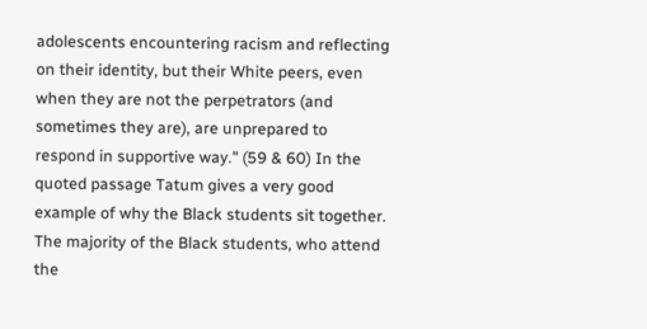adolescents encountering racism and reflecting on their identity, but their White peers, even when they are not the perpetrators (and sometimes they are), are unprepared to respond in supportive way." (59 & 60) In the quoted passage Tatum gives a very good example of why the Black students sit together. The majority of the Black students, who attend the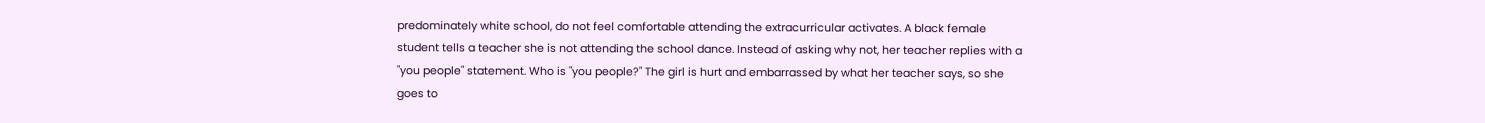predominately white school, do not feel comfortable attending the extracurricular activates. A black female student tells a teacher she is not attending the school dance. Instead of asking why not, her teacher replies with a "you people" statement. Who is "you people?" The girl is hurt and embarrassed by what her teacher says, so she goes to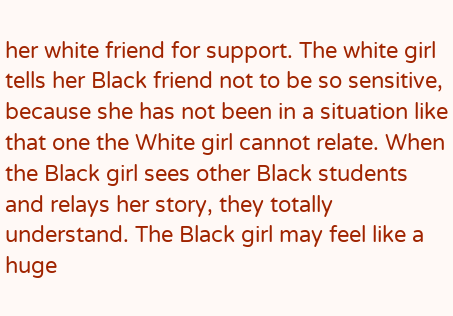her white friend for support. The white girl tells her Black friend not to be so sensitive, because she has not been in a situation like that one the White girl cannot relate. When the Black girl sees other Black students and relays her story, they totally understand. The Black girl may feel like a huge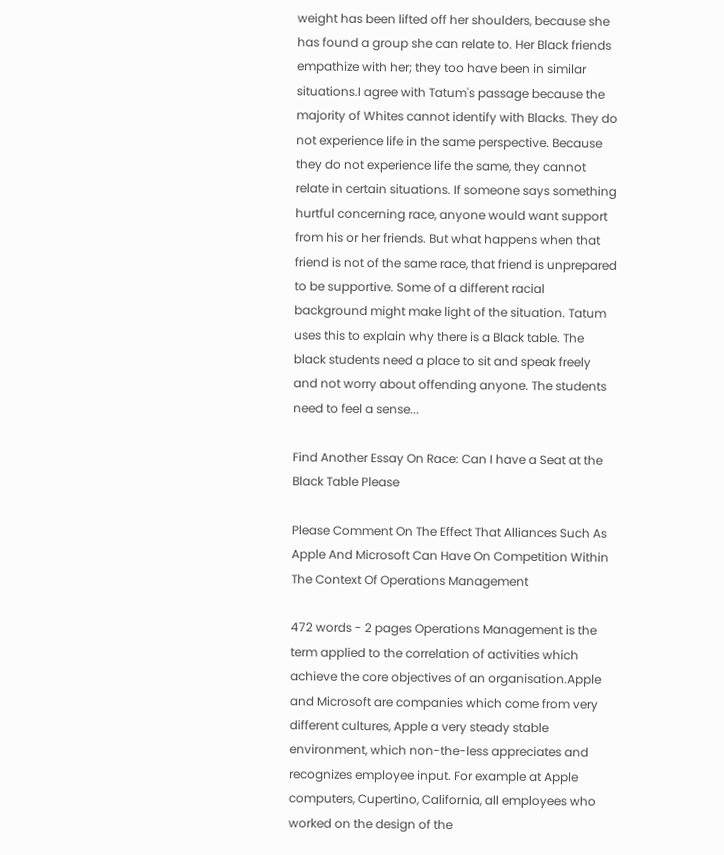weight has been lifted off her shoulders, because she has found a group she can relate to. Her Black friends empathize with her; they too have been in similar situations.I agree with Tatum's passage because the majority of Whites cannot identify with Blacks. They do not experience life in the same perspective. Because they do not experience life the same, they cannot relate in certain situations. If someone says something hurtful concerning race, anyone would want support from his or her friends. But what happens when that friend is not of the same race, that friend is unprepared to be supportive. Some of a different racial background might make light of the situation. Tatum uses this to explain why there is a Black table. The black students need a place to sit and speak freely and not worry about offending anyone. The students need to feel a sense...

Find Another Essay On Race: Can I have a Seat at the Black Table Please

Please Comment On The Effect That Alliances Such As Apple And Microsoft Can Have On Competition Within The Context Of Operations Management

472 words - 2 pages Operations Management is the term applied to the correlation of activities which achieve the core objectives of an organisation.Apple and Microsoft are companies which come from very different cultures, Apple a very steady stable environment, which non-the-less appreciates and recognizes employee input. For example at Apple computers, Cupertino, California, all employees who worked on the design of the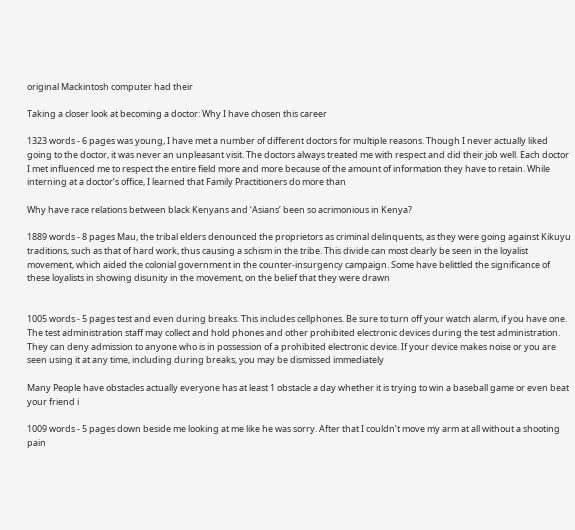original Mackintosh computer had their

Taking a closer look at becoming a doctor: Why I have chosen this career

1323 words - 6 pages was young, I have met a number of different doctors for multiple reasons. Though I never actually liked going to the doctor, it was never an unpleasant visit. The doctors always treated me with respect and did their job well. Each doctor I met influenced me to respect the entire field more and more because of the amount of information they have to retain. While interning at a doctor’s office, I learned that Family Practitioners do more than

Why have race relations between black Kenyans and ‘Asians’ been so acrimonious in Kenya?

1889 words - 8 pages Mau, the tribal elders denounced the proprietors as criminal delinquents, as they were going against Kikuyu traditions, such as that of hard work, thus causing a schism in the tribe. This divide can most clearly be seen in the loyalist movement, which aided the colonial government in the counter-insurgency campaign. Some have belittled the significance of these loyalists in showing disunity in the movement, on the belief that they were drawn


1005 words - 5 pages test and even during breaks. This includes cellphones. Be sure to turn off your watch alarm, if you have one. The test administration staff may collect and hold phones and other prohibited electronic devices during the test administration. They can deny admission to anyone who is in possession of a prohibited electronic device. If your device makes noise or you are seen using it at any time, including during breaks, you may be dismissed immediately

Many People have obstacles actually everyone has at least 1 obstacle a day whether it is trying to win a baseball game or even beat your friend i

1009 words - 5 pages down beside me looking at me like he was sorry. After that I couldn’t move my arm at all without a shooting pain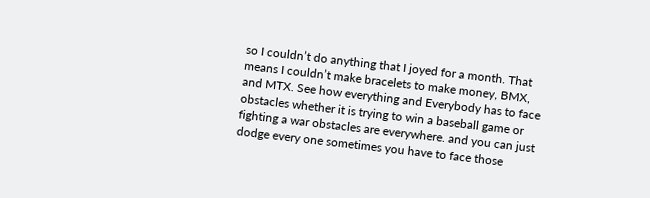so I couldn’t do anything that I joyed for a month. That means I couldn’t make bracelets to make money, BMX, and MTX. See how everything and Everybody has to face obstacles whether it is trying to win a baseball game or fighting a war obstacles are everywhere. and you can just dodge every one sometimes you have to face those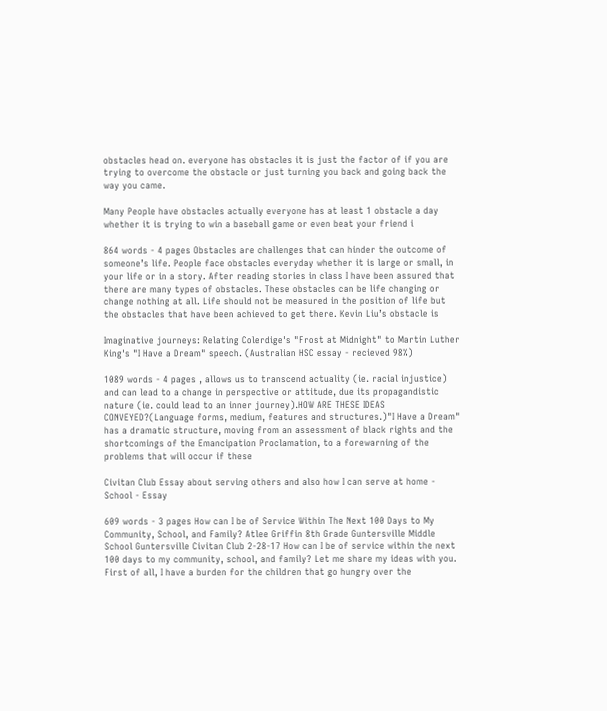obstacles head on. everyone has obstacles it is just the factor of if you are trying to overcome the obstacle or just turning you back and going back the way you came.

Many People have obstacles actually everyone has at least 1 obstacle a day whether it is trying to win a baseball game or even beat your friend i

864 words - 4 pages Obstacles are challenges that can hinder the outcome of someone’s life. People face obstacles everyday whether it is large or small, in your life or in a story. After reading stories in class I have been assured that there are many types of obstacles. These obstacles can be life changing or change nothing at all. Life should not be measured in the position of life but the obstacles that have been achieved to get there. Kevin Liu’s obstacle is

Imaginative journeys: Relating Colerdige's "Frost at Midnight" to Martin Luther King's "I Have a Dream" speech. (Australian HSC essay - recieved 98%)

1089 words - 4 pages , allows us to transcend actuality (ie. racial injustice) and can lead to a change in perspective or attitude, due its propagandistic nature (ie. could lead to an inner journey).HOW ARE THESE IDEAS CONVEYED?(Language forms, medium, features and structures.)"I Have a Dream" has a dramatic structure, moving from an assessment of black rights and the shortcomings of the Emancipation Proclamation, to a forewarning of the problems that will occur if these

Civitan Club Essay about serving others and also how I can serve at home - School - Essay

609 words - 3 pages How can I be of Service Within The Next 100 Days to My Community, School, and Family? Atlee Griffin 8th Grade Guntersville Middle School Guntersville Civitan Club 2-28-17 How can I be of service within the next 100 days to my community, school, and family? Let me share my ideas with you. First of all, I have a burden for the children that go hungry over the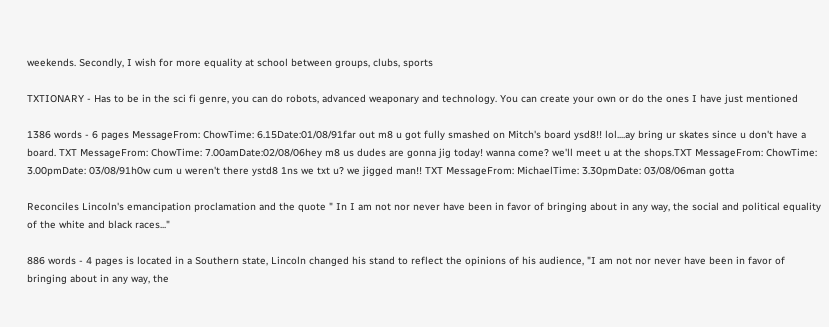weekends. Secondly, I wish for more equality at school between groups, clubs, sports

TXTIONARY - Has to be in the sci fi genre, you can do robots, advanced weaponary and technology. You can create your own or do the ones I have just mentioned

1386 words - 6 pages MessageFrom: ChowTime: 6.15Date:01/08/91far out m8 u got fully smashed on Mitch's board ysd8!! lol....ay bring ur skates since u don't have a board. TXT MessageFrom: ChowTime: 7.00amDate:02/08/06hey m8 us dudes are gonna jig today! wanna come? we'll meet u at the shops.TXT MessageFrom: ChowTime: 3.00pmDate: 03/08/91h0w cum u weren't there ystd8 1ns we txt u? we jigged man!! TXT MessageFrom: MichaelTime: 3.30pmDate: 03/08/06man gotta

Reconciles Lincoln's emancipation proclamation and the quote " In I am not nor never have been in favor of bringing about in any way, the social and political equality of the white and black races..."

886 words - 4 pages is located in a Southern state, Lincoln changed his stand to reflect the opinions of his audience, "I am not nor never have been in favor of bringing about in any way, the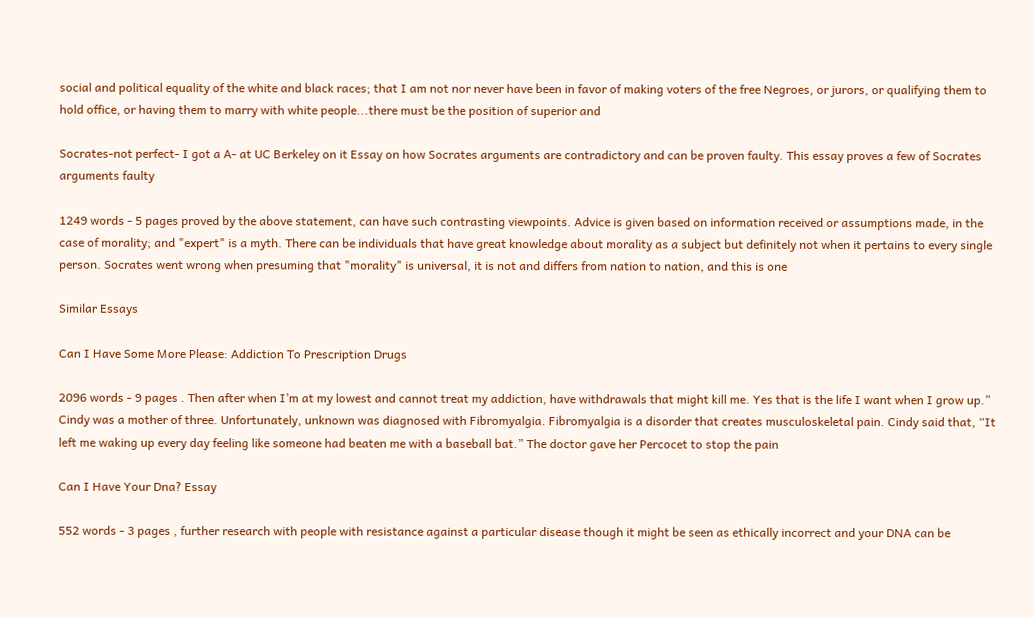social and political equality of the white and black races; that I am not nor never have been in favor of making voters of the free Negroes, or jurors, or qualifying them to hold office, or having them to marry with white people...there must be the position of superior and

Socrates-not perfect- I got a A- at UC Berkeley on it Essay on how Socrates arguments are contradictory and can be proven faulty. This essay proves a few of Socrates arguments faulty

1249 words - 5 pages proved by the above statement, can have such contrasting viewpoints. Advice is given based on information received or assumptions made, in the case of morality; and "expert" is a myth. There can be individuals that have great knowledge about morality as a subject but definitely not when it pertains to every single person. Socrates went wrong when presuming that "morality" is universal, it is not and differs from nation to nation, and this is one

Similar Essays

Can I Have Some More Please: Addiction To Prescription Drugs

2096 words - 9 pages . Then after when I’m at my lowest and cannot treat my addiction, have withdrawals that might kill me. Yes that is the life I want when I grow up.” Cindy was a mother of three. Unfortunately, unknown was diagnosed with Fibromyalgia. Fibromyalgia is a disorder that creates musculoskeletal pain. Cindy said that, “It left me waking up every day feeling like someone had beaten me with a baseball bat.” The doctor gave her Percocet to stop the pain

Can I Have Your Dna? Essay

552 words - 3 pages , further research with people with resistance against a particular disease though it might be seen as ethically incorrect and your DNA can be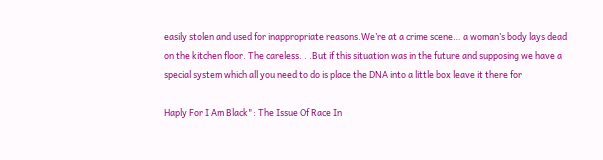easily stolen and used for inappropriate reasons.We’re at a crime scene… a woman’s body lays dead on the kitchen floor. The careless. . .But if this situation was in the future and supposing we have a special system which all you need to do is place the DNA into a little box leave it there for

Haply For I Am Black": The Issue Of Race In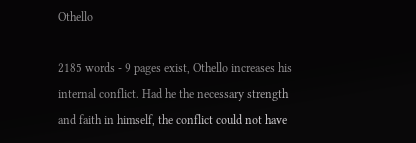Othello

2185 words - 9 pages exist, Othello increases his internal conflict. Had he the necessary strength and faith in himself, the conflict could not have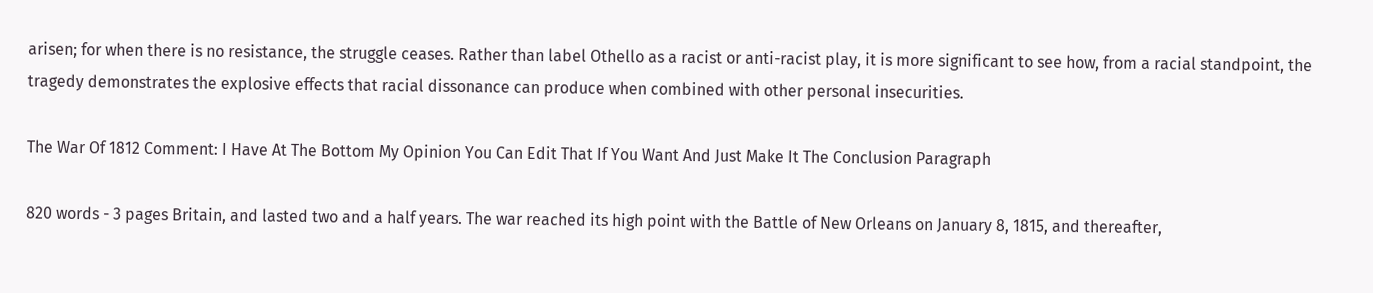arisen; for when there is no resistance, the struggle ceases. Rather than label Othello as a racist or anti-racist play, it is more significant to see how, from a racial standpoint, the tragedy demonstrates the explosive effects that racial dissonance can produce when combined with other personal insecurities.

The War Of 1812 Comment: I Have At The Bottom My Opinion You Can Edit That If You Want And Just Make It The Conclusion Paragraph

820 words - 3 pages Britain, and lasted two and a half years. The war reached its high point with the Battle of New Orleans on January 8, 1815, and thereafter,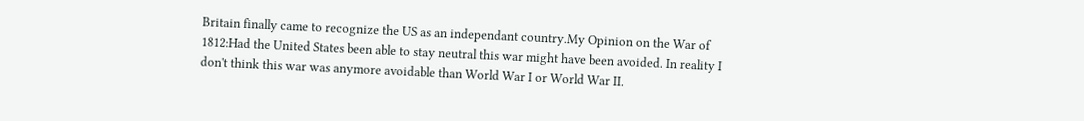Britain finally came to recognize the US as an independant country.My Opinion on the War of 1812:Had the United States been able to stay neutral this war might have been avoided. In reality I don't think this war was anymore avoidable than World War I or World War II.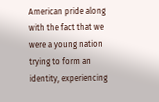American pride along with the fact that we were a young nation trying to form an identity, experiencing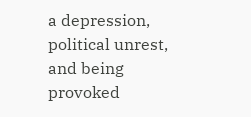a depression, political unrest, and being provoked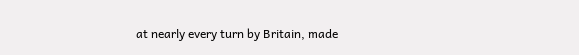at nearly every turn by Britain, made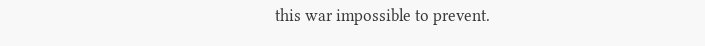this war impossible to prevent.